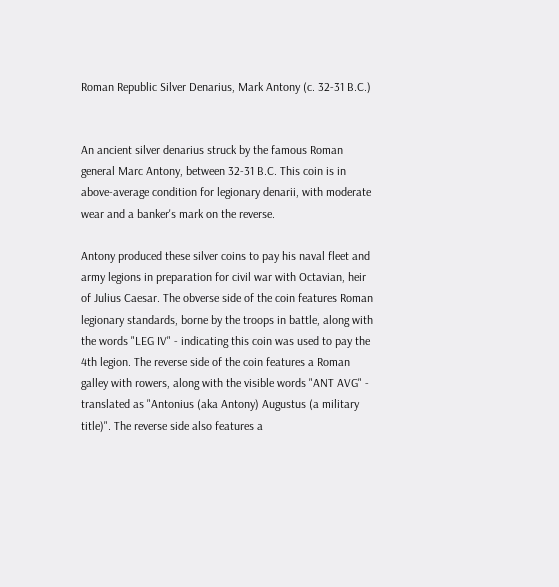Roman Republic Silver Denarius, Mark Antony (c. 32-31 B.C.)


An ancient silver denarius struck by the famous Roman general Marc Antony, between 32-31 B.C. This coin is in above-average condition for legionary denarii, with moderate wear and a banker's mark on the reverse.

Antony produced these silver coins to pay his naval fleet and army legions in preparation for civil war with Octavian, heir of Julius Caesar. The obverse side of the coin features Roman legionary standards, borne by the troops in battle, along with the words "LEG IV" - indicating this coin was used to pay the 4th legion. The reverse side of the coin features a Roman galley with rowers, along with the visible words "ANT AVG" - translated as "Antonius (aka Antony) Augustus (a military title)". The reverse side also features a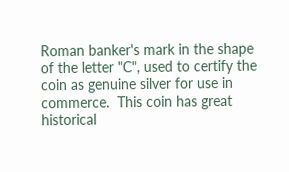Roman banker's mark in the shape of the letter "C", used to certify the coin as genuine silver for use in commerce.  This coin has great historical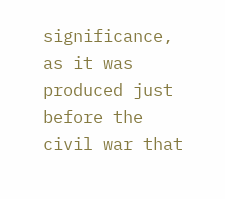significance, as it was produced just before the civil war that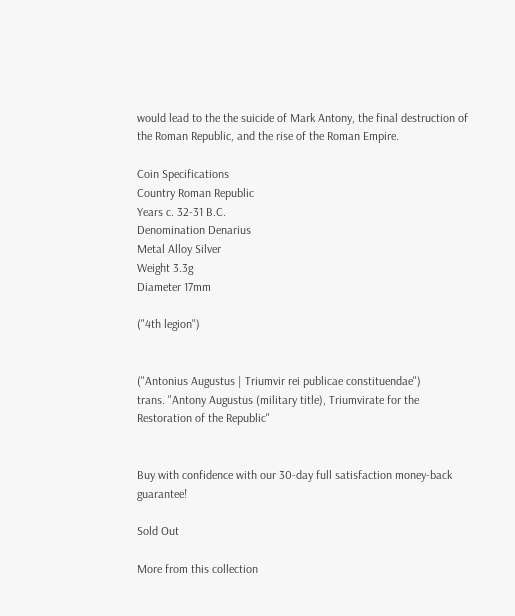would lead to the the suicide of Mark Antony, the final destruction of the Roman Republic, and the rise of the Roman Empire.

Coin Specifications
Country Roman Republic
Years c. 32-31 B.C.
Denomination Denarius
Metal Alloy Silver
Weight 3.3g
Diameter 17mm

("4th legion")


("Antonius Augustus | Triumvir rei publicae constituendae")
trans. "Antony Augustus (military title), Triumvirate for the Restoration of the Republic"


Buy with confidence with our 30-day full satisfaction money-back guarantee!

Sold Out

More from this collection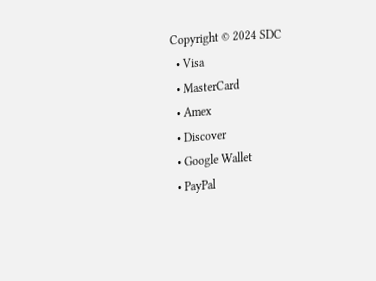Copyright © 2024 SDC
  • Visa
  • MasterCard
  • Amex
  • Discover
  • Google Wallet
  • PayPal